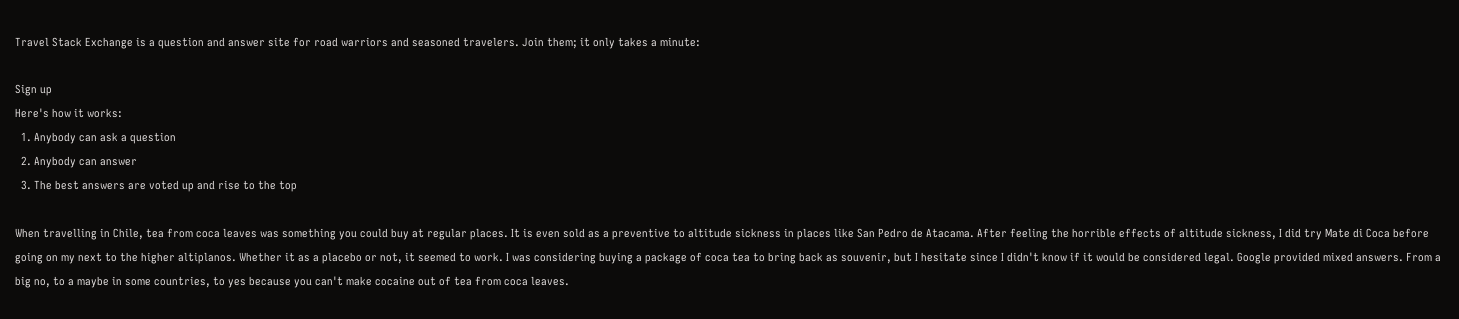Travel Stack Exchange is a question and answer site for road warriors and seasoned travelers. Join them; it only takes a minute:

Sign up
Here's how it works:
  1. Anybody can ask a question
  2. Anybody can answer
  3. The best answers are voted up and rise to the top

When travelling in Chile, tea from coca leaves was something you could buy at regular places. It is even sold as a preventive to altitude sickness in places like San Pedro de Atacama. After feeling the horrible effects of altitude sickness, I did try Mate di Coca before going on my next to the higher altiplanos. Whether it as a placebo or not, it seemed to work. I was considering buying a package of coca tea to bring back as souvenir, but I hesitate since I didn't know if it would be considered legal. Google provided mixed answers. From a big no, to a maybe in some countries, to yes because you can't make cocaine out of tea from coca leaves.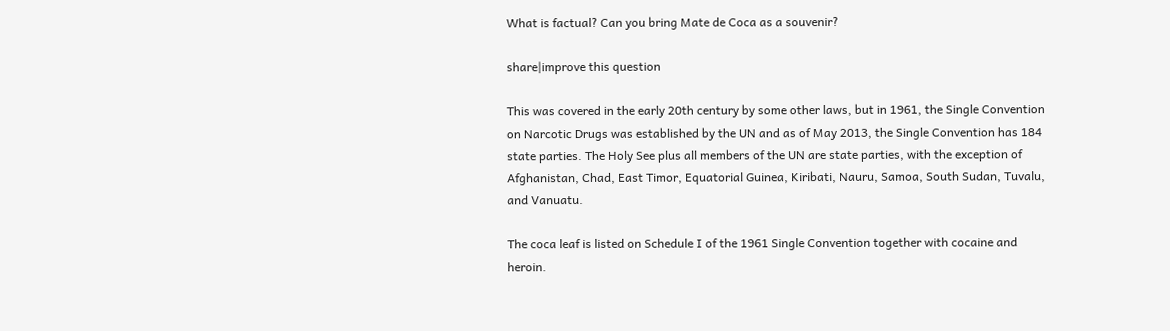What is factual? Can you bring Mate de Coca as a souvenir?

share|improve this question

This was covered in the early 20th century by some other laws, but in 1961, the Single Convention on Narcotic Drugs was established by the UN and as of May 2013, the Single Convention has 184 state parties. The Holy See plus all members of the UN are state parties, with the exception of Afghanistan, Chad, East Timor, Equatorial Guinea, Kiribati, Nauru, Samoa, South Sudan, Tuvalu, and Vanuatu.

The coca leaf is listed on Schedule I of the 1961 Single Convention together with cocaine and heroin.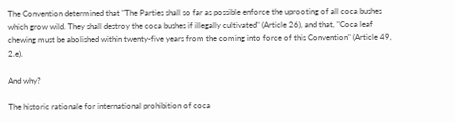The Convention determined that "The Parties shall so far as possible enforce the uprooting of all coca bushes which grow wild. They shall destroy the coca bushes if illegally cultivated" (Article 26), and that, "Coca leaf chewing must be abolished within twenty-five years from the coming into force of this Convention" (Article 49, 2.e).

And why?

The historic rationale for international prohibition of coca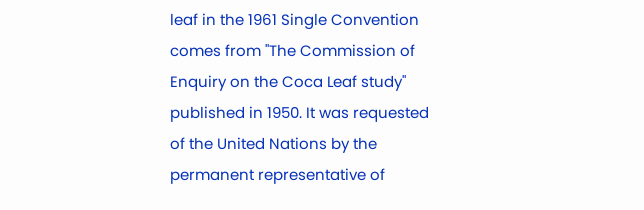leaf in the 1961 Single Convention comes from "The Commission of Enquiry on the Coca Leaf study" published in 1950. It was requested of the United Nations by the permanent representative of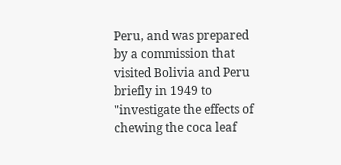Peru, and was prepared by a commission that visited Bolivia and Peru briefly in 1949 to "investigate the effects of chewing the coca leaf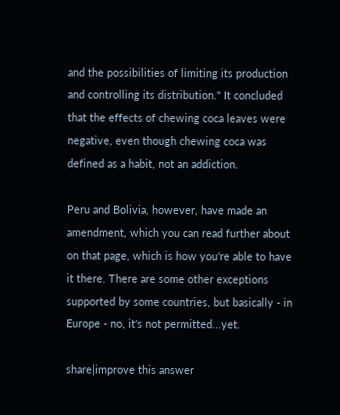and the possibilities of limiting its production and controlling its distribution." It concluded that the effects of chewing coca leaves were negative, even though chewing coca was defined as a habit, not an addiction.

Peru and Bolivia, however, have made an amendment, which you can read further about on that page, which is how you're able to have it there. There are some other exceptions supported by some countries, but basically - in Europe - no, it's not permitted...yet.

share|improve this answer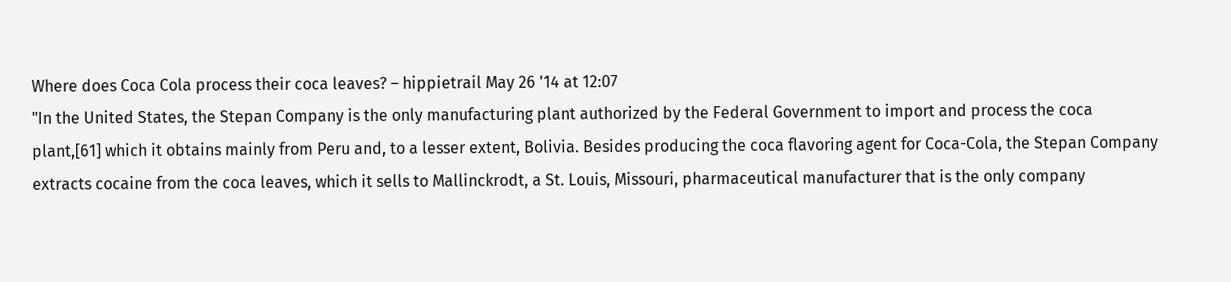Where does Coca Cola process their coca leaves? – hippietrail May 26 '14 at 12:07
"In the United States, the Stepan Company is the only manufacturing plant authorized by the Federal Government to import and process the coca plant,[61] which it obtains mainly from Peru and, to a lesser extent, Bolivia. Besides producing the coca flavoring agent for Coca-Cola, the Stepan Company extracts cocaine from the coca leaves, which it sells to Mallinckrodt, a St. Louis, Missouri, pharmaceutical manufacturer that is the only company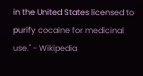in the United States licensed to purify cocaine for medicinal use." - Wikipedia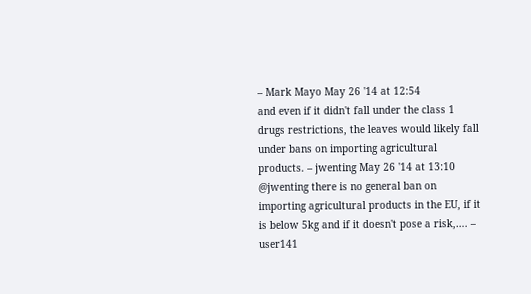– Mark Mayo May 26 '14 at 12:54
and even if it didn't fall under the class 1 drugs restrictions, the leaves would likely fall under bans on importing agricultural products. – jwenting May 26 '14 at 13:10
@jwenting there is no general ban on importing agricultural products in the EU, if it is below 5kg and if it doesn't pose a risk,…. – user141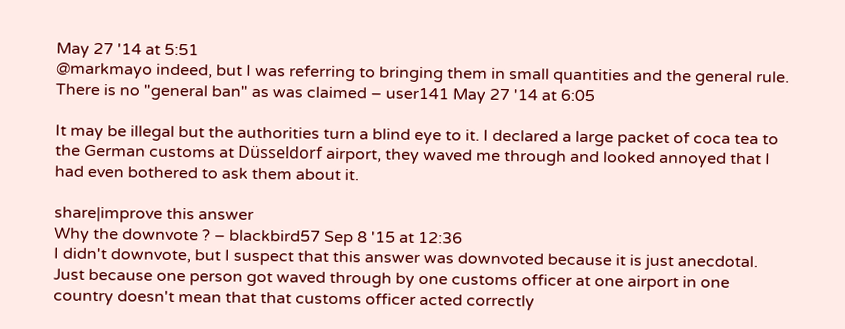May 27 '14 at 5:51
@markmayo indeed, but I was referring to bringing them in small quantities and the general rule. There is no "general ban" as was claimed – user141 May 27 '14 at 6:05

It may be illegal but the authorities turn a blind eye to it. I declared a large packet of coca tea to the German customs at Düsseldorf airport, they waved me through and looked annoyed that I had even bothered to ask them about it.

share|improve this answer
Why the downvote ? – blackbird57 Sep 8 '15 at 12:36
I didn't downvote, but I suspect that this answer was downvoted because it is just anecdotal. Just because one person got waved through by one customs officer at one airport in one country doesn't mean that that customs officer acted correctly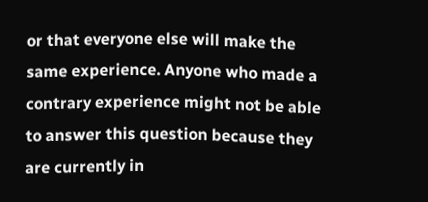or that everyone else will make the same experience. Anyone who made a contrary experience might not be able to answer this question because they are currently in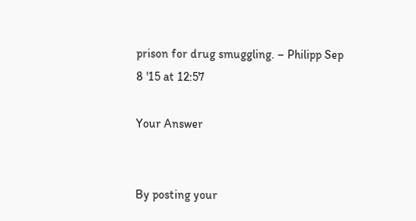prison for drug smuggling. – Philipp Sep 8 '15 at 12:57

Your Answer


By posting your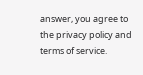answer, you agree to the privacy policy and terms of service.